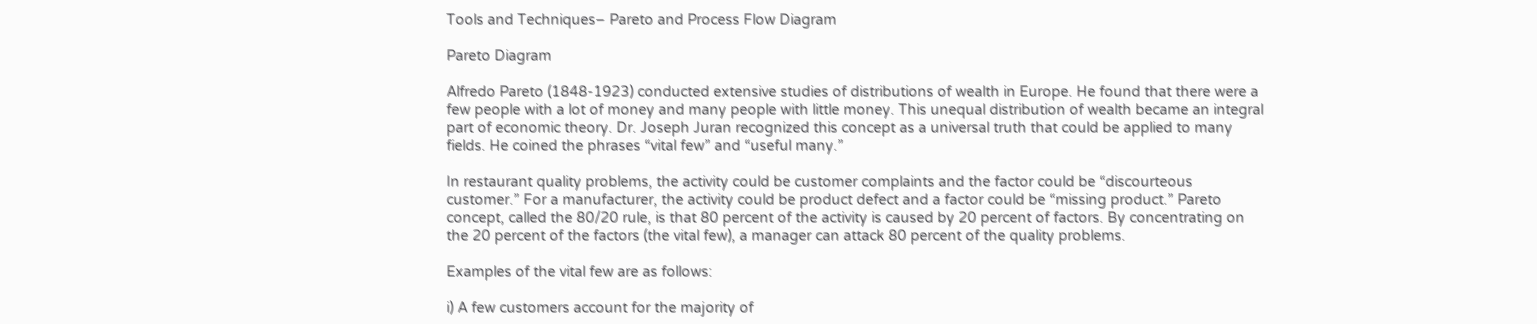Tools and Techniques– Pareto and Process Flow Diagram

Pareto Diagram

Alfredo Pareto (1848-1923) conducted extensive studies of distributions of wealth in Europe. He found that there were a few people with a lot of money and many people with little money. This unequal distribution of wealth became an integral part of economic theory. Dr. Joseph Juran recognized this concept as a universal truth that could be applied to many fields. He coined the phrases “vital few” and “useful many.”

In restaurant quality problems, the activity could be customer complaints and the factor could be “discourteous customer.” For a manufacturer, the activity could be product defect and a factor could be “missing product.” Pareto concept, called the 80/20 rule, is that 80 percent of the activity is caused by 20 percent of factors. By concentrating on the 20 percent of the factors (the vital few), a manager can attack 80 percent of the quality problems.

Examples of the vital few are as follows:

i) A few customers account for the majority of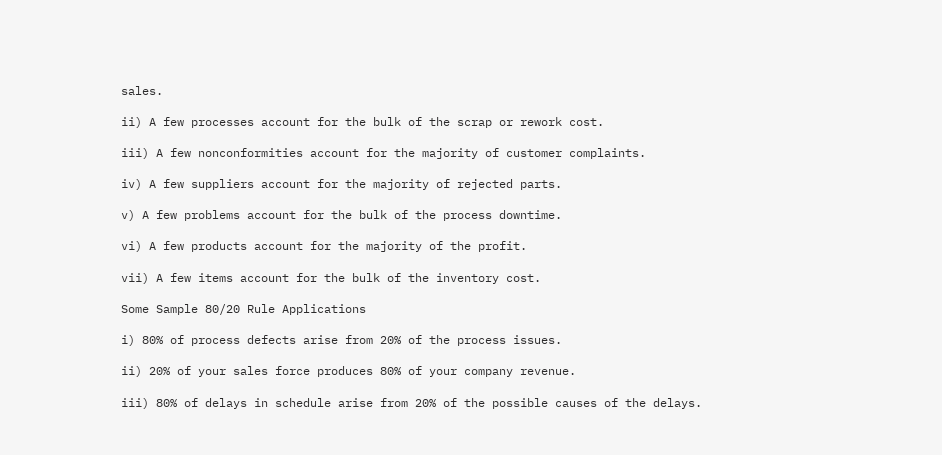sales.

ii) A few processes account for the bulk of the scrap or rework cost.

iii) A few nonconformities account for the majority of customer complaints.

iv) A few suppliers account for the majority of rejected parts.

v) A few problems account for the bulk of the process downtime.

vi) A few products account for the majority of the profit.

vii) A few items account for the bulk of the inventory cost.

Some Sample 80/20 Rule Applications

i) 80% of process defects arise from 20% of the process issues.

ii) 20% of your sales force produces 80% of your company revenue.

iii) 80% of delays in schedule arise from 20% of the possible causes of the delays.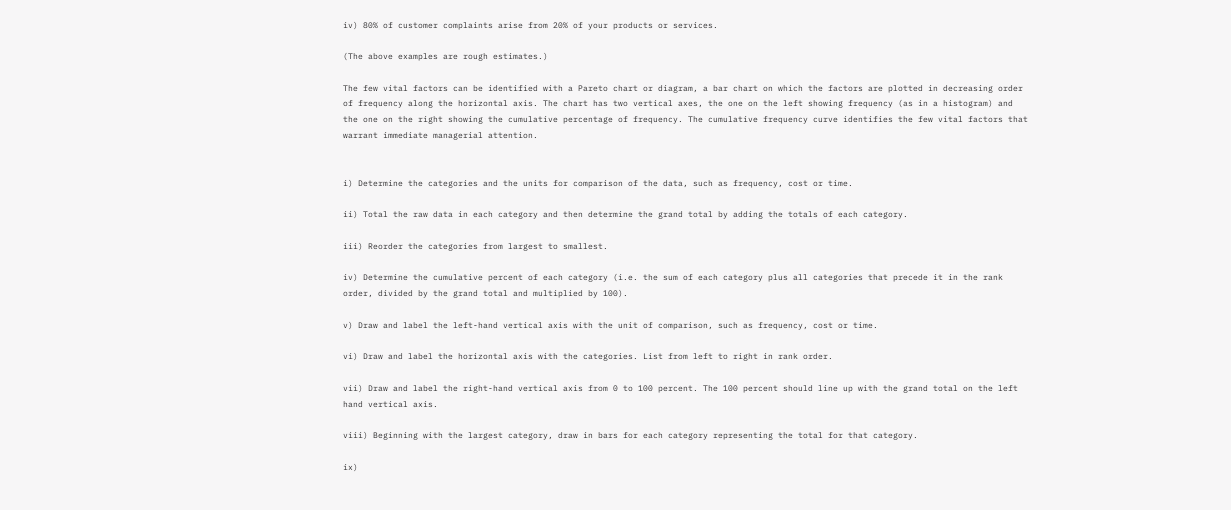iv) 80% of customer complaints arise from 20% of your products or services.

(The above examples are rough estimates.)

The few vital factors can be identified with a Pareto chart or diagram, a bar chart on which the factors are plotted in decreasing order of frequency along the horizontal axis. The chart has two vertical axes, the one on the left showing frequency (as in a histogram) and the one on the right showing the cumulative percentage of frequency. The cumulative frequency curve identifies the few vital factors that warrant immediate managerial attention.


i) Determine the categories and the units for comparison of the data, such as frequency, cost or time.

ii) Total the raw data in each category and then determine the grand total by adding the totals of each category.

iii) Reorder the categories from largest to smallest.

iv) Determine the cumulative percent of each category (i.e. the sum of each category plus all categories that precede it in the rank order, divided by the grand total and multiplied by 100).

v) Draw and label the left-hand vertical axis with the unit of comparison, such as frequency, cost or time.

vi) Draw and label the horizontal axis with the categories. List from left to right in rank order.

vii) Draw and label the right-hand vertical axis from 0 to 100 percent. The 100 percent should line up with the grand total on the left hand vertical axis.

viii) Beginning with the largest category, draw in bars for each category representing the total for that category.

ix)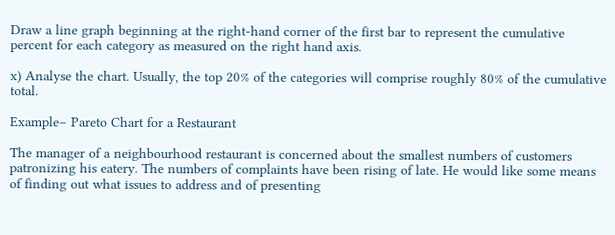Draw a line graph beginning at the right-hand corner of the first bar to represent the cumulative percent for each category as measured on the right hand axis.

x) Analyse the chart. Usually, the top 20% of the categories will comprise roughly 80% of the cumulative total.

Example– Pareto Chart for a Restaurant

The manager of a neighbourhood restaurant is concerned about the smallest numbers of customers patronizing his eatery. The numbers of complaints have been rising of late. He would like some means of finding out what issues to address and of presenting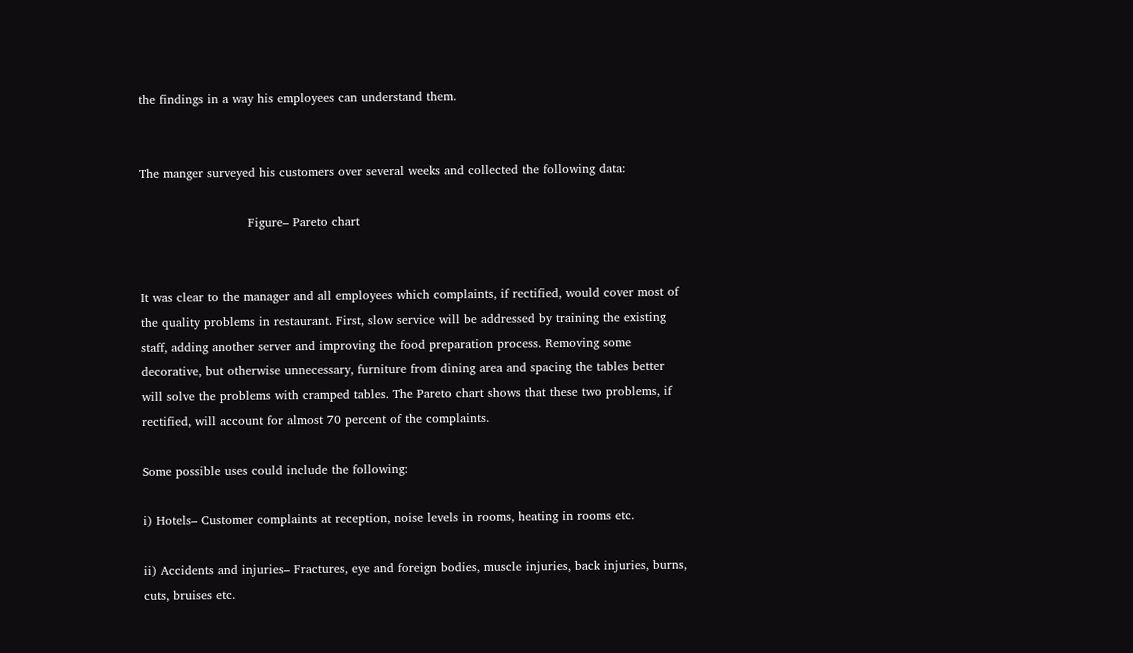the findings in a way his employees can understand them.


The manger surveyed his customers over several weeks and collected the following data:

                           Figure– Pareto chart


It was clear to the manager and all employees which complaints, if rectified, would cover most of the quality problems in restaurant. First, slow service will be addressed by training the existing staff, adding another server and improving the food preparation process. Removing some decorative, but otherwise unnecessary, furniture from dining area and spacing the tables better will solve the problems with cramped tables. The Pareto chart shows that these two problems, if rectified, will account for almost 70 percent of the complaints.

Some possible uses could include the following:

i) Hotels– Customer complaints at reception, noise levels in rooms, heating in rooms etc.

ii) Accidents and injuries– Fractures, eye and foreign bodies, muscle injuries, back injuries, burns, cuts, bruises etc.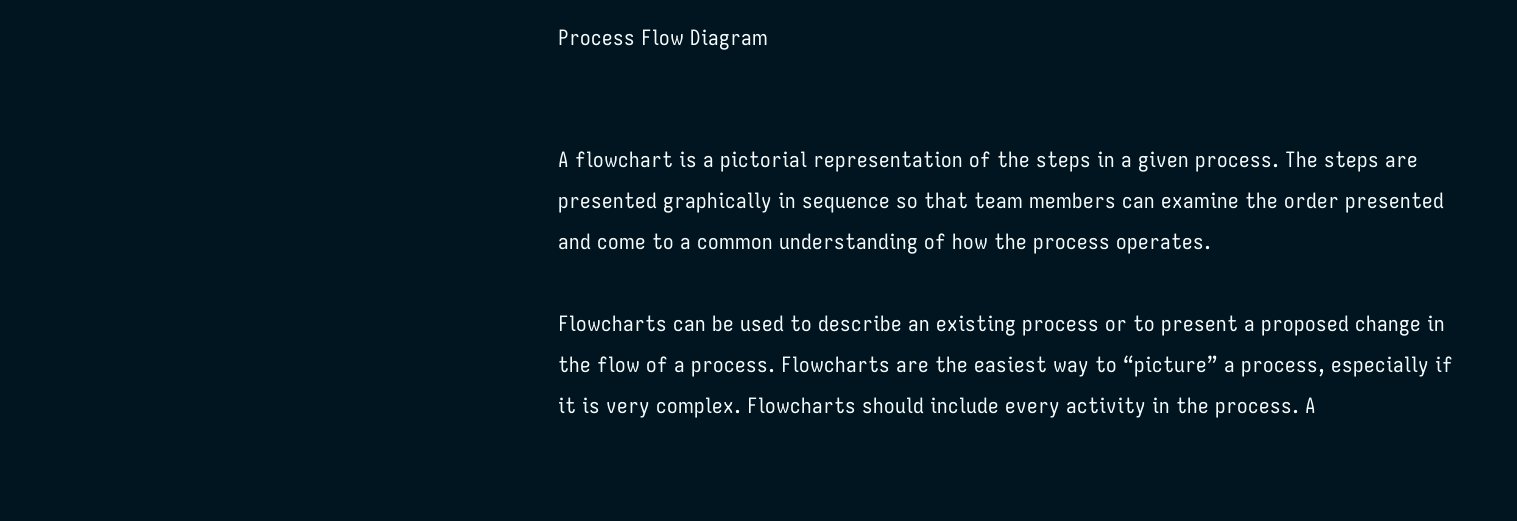Process Flow Diagram


A flowchart is a pictorial representation of the steps in a given process. The steps are presented graphically in sequence so that team members can examine the order presented and come to a common understanding of how the process operates.

Flowcharts can be used to describe an existing process or to present a proposed change in the flow of a process. Flowcharts are the easiest way to “picture” a process, especially if it is very complex. Flowcharts should include every activity in the process. A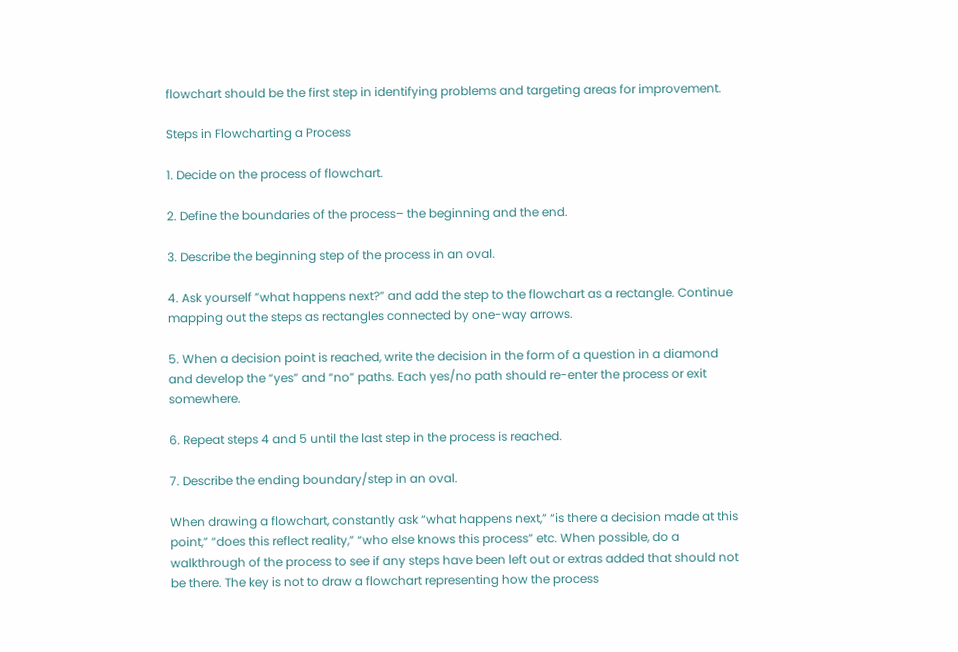flowchart should be the first step in identifying problems and targeting areas for improvement.

Steps in Flowcharting a Process

1. Decide on the process of flowchart.

2. Define the boundaries of the process– the beginning and the end.

3. Describe the beginning step of the process in an oval.

4. Ask yourself ”what happens next?” and add the step to the flowchart as a rectangle. Continue mapping out the steps as rectangles connected by one-way arrows.

5. When a decision point is reached, write the decision in the form of a question in a diamond and develop the “yes” and “no” paths. Each yes/no path should re-enter the process or exit somewhere.

6. Repeat steps 4 and 5 until the last step in the process is reached.

7. Describe the ending boundary/step in an oval.

When drawing a flowchart, constantly ask “what happens next,” “is there a decision made at this point,” “does this reflect reality,” “who else knows this process” etc. When possible, do a walkthrough of the process to see if any steps have been left out or extras added that should not be there. The key is not to draw a flowchart representing how the process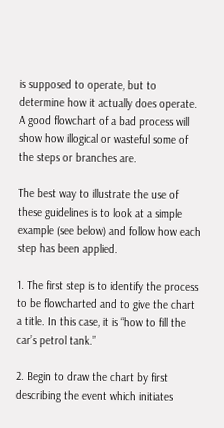is supposed to operate, but to determine how it actually does operate. A good flowchart of a bad process will show how illogical or wasteful some of the steps or branches are.

The best way to illustrate the use of these guidelines is to look at a simple example (see below) and follow how each step has been applied.

1. The first step is to identify the process to be flowcharted and to give the chart a title. In this case, it is “how to fill the car’s petrol tank.”

2. Begin to draw the chart by first describing the event which initiates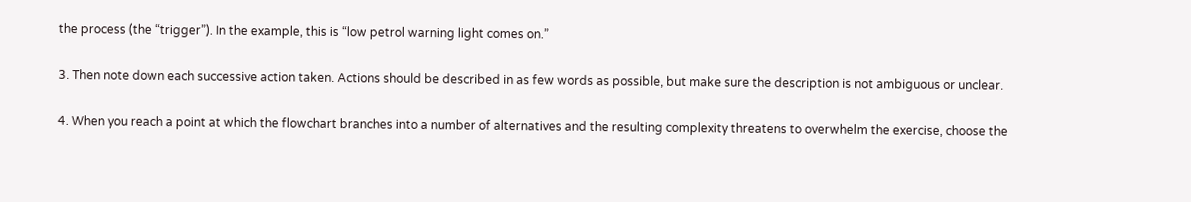the process (the “trigger”). In the example, this is “low petrol warning light comes on.”

3. Then note down each successive action taken. Actions should be described in as few words as possible, but make sure the description is not ambiguous or unclear.

4. When you reach a point at which the flowchart branches into a number of alternatives and the resulting complexity threatens to overwhelm the exercise, choose the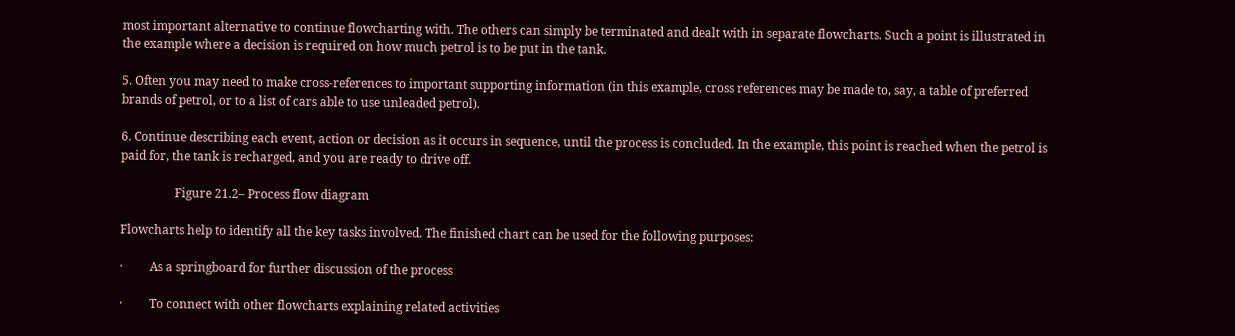most important alternative to continue flowcharting with. The others can simply be terminated and dealt with in separate flowcharts. Such a point is illustrated in the example where a decision is required on how much petrol is to be put in the tank.

5. Often you may need to make cross-references to important supporting information (in this example, cross references may be made to, say, a table of preferred brands of petrol, or to a list of cars able to use unleaded petrol).

6. Continue describing each event, action or decision as it occurs in sequence, until the process is concluded. In the example, this point is reached when the petrol is paid for, the tank is recharged, and you are ready to drive off.

                  Figure 21.2– Process flow diagram

Flowcharts help to identify all the key tasks involved. The finished chart can be used for the following purposes:

·         As a springboard for further discussion of the process

·         To connect with other flowcharts explaining related activities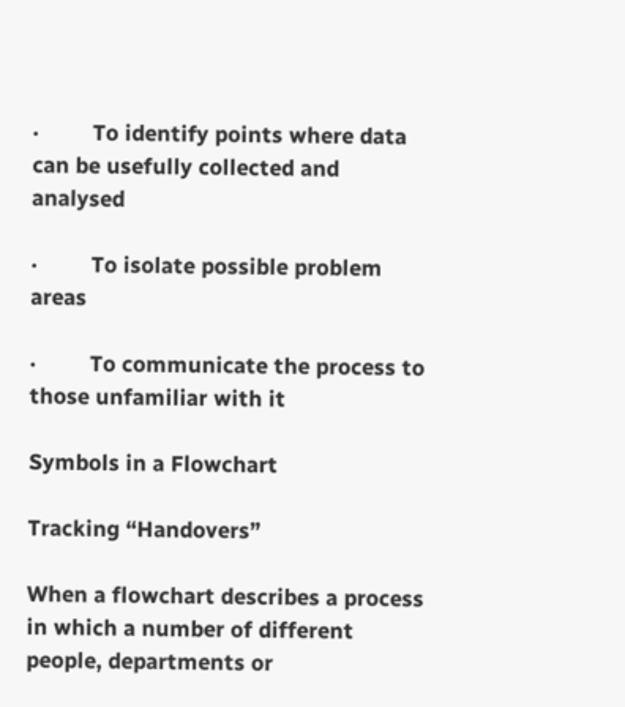·         To identify points where data can be usefully collected and analysed

·         To isolate possible problem areas

·         To communicate the process to those unfamiliar with it

Symbols in a Flowchart

Tracking “Handovers”

When a flowchart describes a process in which a number of different people, departments or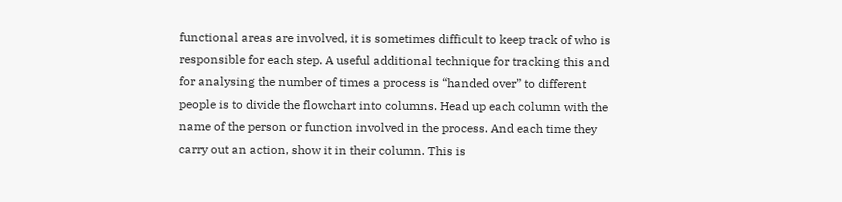functional areas are involved, it is sometimes difficult to keep track of who is responsible for each step. A useful additional technique for tracking this and for analysing the number of times a process is “handed over” to different people is to divide the flowchart into columns. Head up each column with the name of the person or function involved in the process. And each time they carry out an action, show it in their column. This is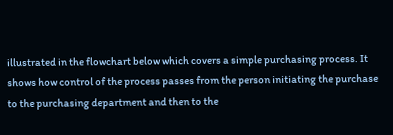illustrated in the flowchart below which covers a simple purchasing process. It shows how control of the process passes from the person initiating the purchase to the purchasing department and then to the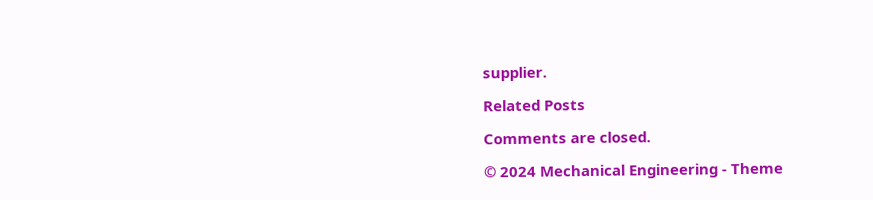supplier.

Related Posts

Comments are closed.

© 2024 Mechanical Engineering - Theme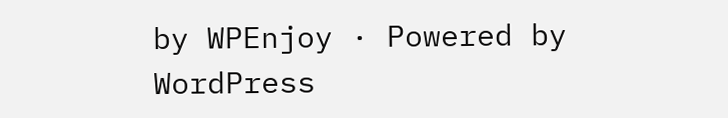by WPEnjoy · Powered by WordPress